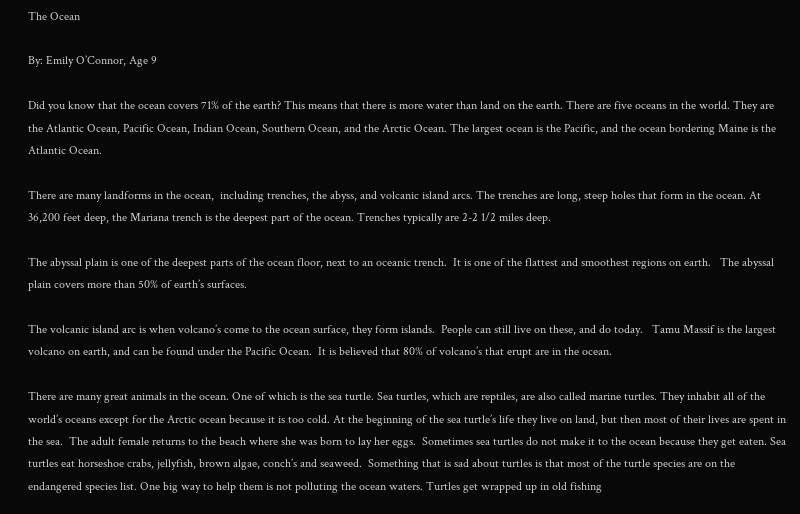The Ocean

By: Emily O’Connor, Age 9

Did you know that the ocean covers 71% of the earth? This means that there is more water than land on the earth. There are five oceans in the world. They are the Atlantic Ocean, Pacific Ocean, Indian Ocean, Southern Ocean, and the Arctic Ocean. The largest ocean is the Pacific, and the ocean bordering Maine is the Atlantic Ocean.

There are many landforms in the ocean,  including trenches, the abyss, and volcanic island arcs. The trenches are long, steep holes that form in the ocean. At 36,200 feet deep, the Mariana trench is the deepest part of the ocean. Trenches typically are 2-2 1/2 miles deep.

The abyssal plain is one of the deepest parts of the ocean floor, next to an oceanic trench.  It is one of the flattest and smoothest regions on earth.   The abyssal plain covers more than 50% of earth’s surfaces.

The volcanic island arc is when volcano’s come to the ocean surface, they form islands.  People can still live on these, and do today.   Tamu Massif is the largest volcano on earth, and can be found under the Pacific Ocean.  It is believed that 80% of volcano’s that erupt are in the ocean.

There are many great animals in the ocean. One of which is the sea turtle. Sea turtles, which are reptiles, are also called marine turtles. They inhabit all of the world’s oceans except for the Arctic ocean because it is too cold. At the beginning of the sea turtle’s life they live on land, but then most of their lives are spent in the sea.  The adult female returns to the beach where she was born to lay her eggs.  Sometimes sea turtles do not make it to the ocean because they get eaten. Sea turtles eat horseshoe crabs, jellyfish, brown algae, conch’s and seaweed.  Something that is sad about turtles is that most of the turtle species are on the endangered species list. One big way to help them is not polluting the ocean waters. Turtles get wrapped up in old fishing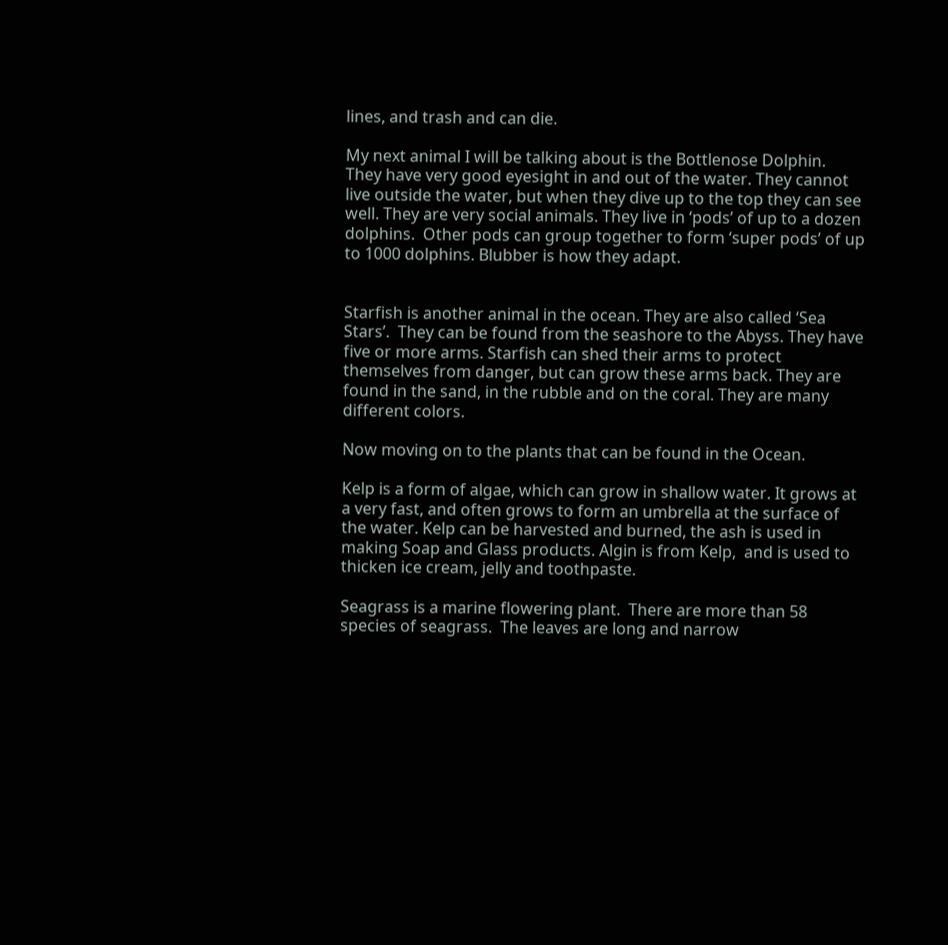lines, and trash and can die.

My next animal I will be talking about is the Bottlenose Dolphin.  They have very good eyesight in and out of the water. They cannot live outside the water, but when they dive up to the top they can see well. They are very social animals. They live in ‘pods’ of up to a dozen dolphins.  Other pods can group together to form ‘super pods’ of up to 1000 dolphins. Blubber is how they adapt.


Starfish is another animal in the ocean. They are also called ‘Sea Stars’.  They can be found from the seashore to the Abyss. They have five or more arms. Starfish can shed their arms to protect themselves from danger, but can grow these arms back. They are found in the sand, in the rubble and on the coral. They are many different colors.

Now moving on to the plants that can be found in the Ocean.

Kelp is a form of algae, which can grow in shallow water. It grows at a very fast, and often grows to form an umbrella at the surface of the water. Kelp can be harvested and burned, the ash is used in making Soap and Glass products. Algin is from Kelp,  and is used to thicken ice cream, jelly and toothpaste.

Seagrass is a marine flowering plant.  There are more than 58 species of seagrass.  The leaves are long and narrow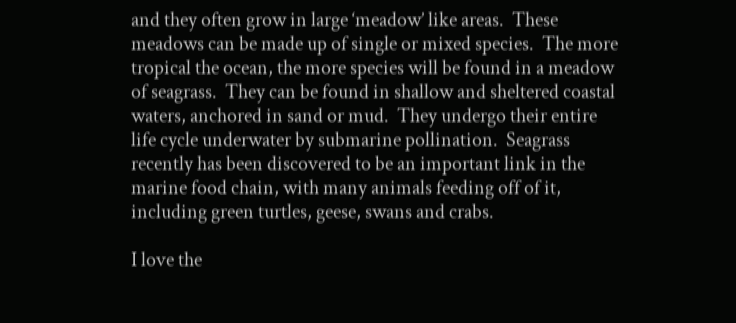and they often grow in large ‘meadow’ like areas.  These meadows can be made up of single or mixed species.  The more tropical the ocean, the more species will be found in a meadow of seagrass.  They can be found in shallow and sheltered coastal waters, anchored in sand or mud.  They undergo their entire life cycle underwater by submarine pollination.  Seagrass recently has been discovered to be an important link in the marine food chain, with many animals feeding off of it, including green turtles, geese, swans and crabs.

I love the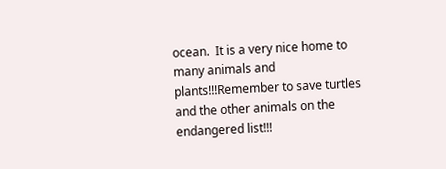ocean.  It is a very nice home to many animals and plants!!!Remember to save turtles and the other animals on the endangered list!!!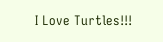I Love Turtles!!!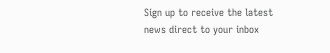Sign up to receive the latest news direct to your inbox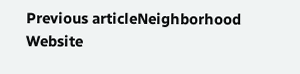Previous articleNeighborhood Website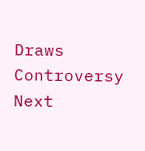Draws Controversy
Next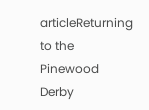articleReturning to the Pinewood Derby